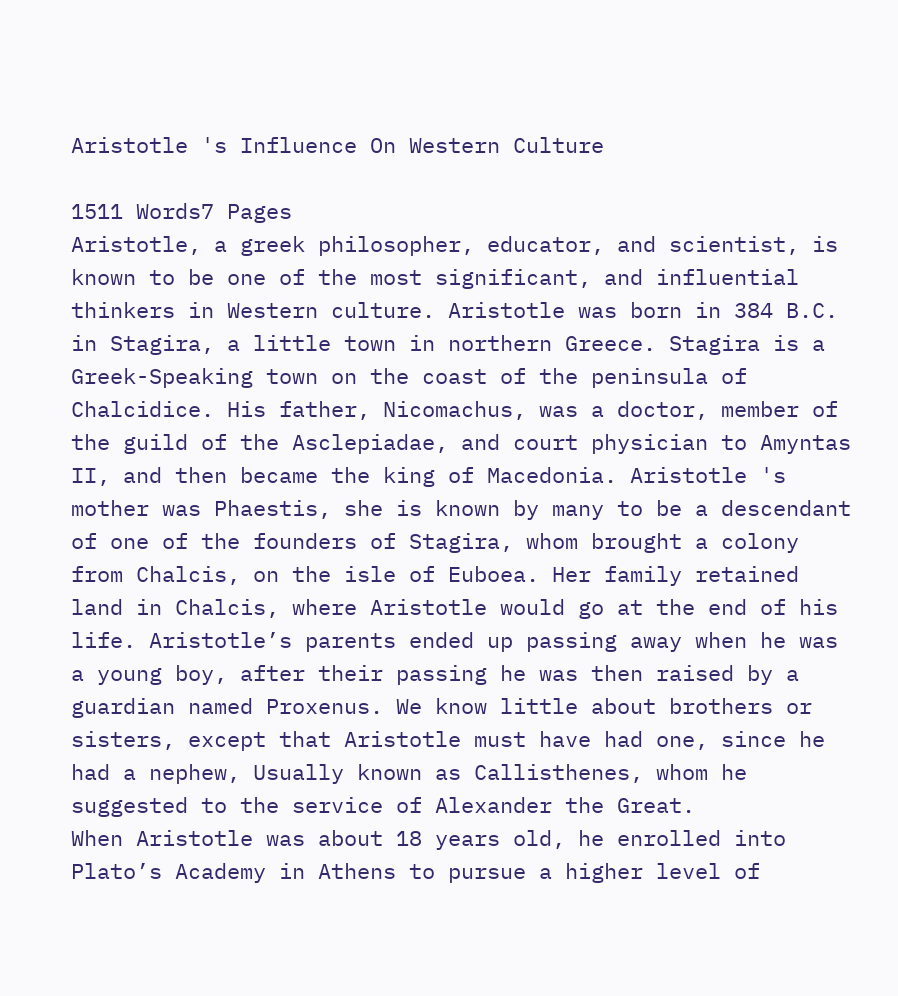Aristotle 's Influence On Western Culture

1511 Words7 Pages
Aristotle, a greek philosopher, educator, and scientist, is known to be one of the most significant, and influential thinkers in Western culture. Aristotle was born in 384 B.C. in Stagira, a little town in northern Greece. Stagira is a Greek-Speaking town on the coast of the peninsula of Chalcidice. His father, Nicomachus, was a doctor, member of the guild of the Asclepiadae, and court physician to Amyntas II, and then became the king of Macedonia. Aristotle 's mother was Phaestis, she is known by many to be a descendant of one of the founders of Stagira, whom brought a colony from Chalcis, on the isle of Euboea. Her family retained land in Chalcis, where Aristotle would go at the end of his life. Aristotle’s parents ended up passing away when he was a young boy, after their passing he was then raised by a guardian named Proxenus. We know little about brothers or sisters, except that Aristotle must have had one, since he had a nephew, Usually known as Callisthenes, whom he suggested to the service of Alexander the Great.
When Aristotle was about 18 years old, he enrolled into Plato’s Academy in Athens to pursue a higher level of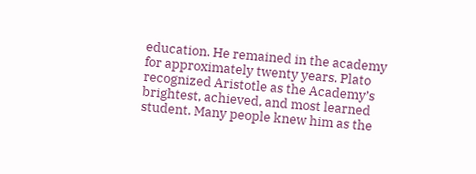education. He remained in the academy for approximately twenty years. Plato recognized Aristotle as the Academy’s brightest, achieved, and most learned student. Many people knew him as the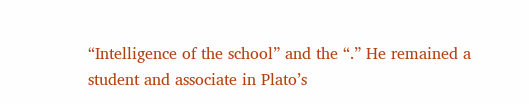“Intelligence of the school” and the “.” He remained a student and associate in Plato’s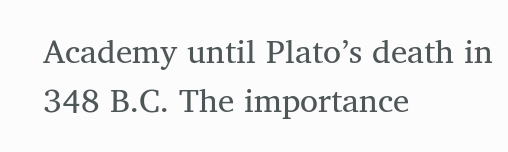Academy until Plato’s death in 348 B.C. The importance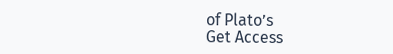of Plato’s
Get Access